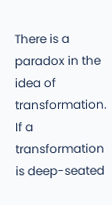There is a paradox in the idea of transformation. If a transformation is deep-seated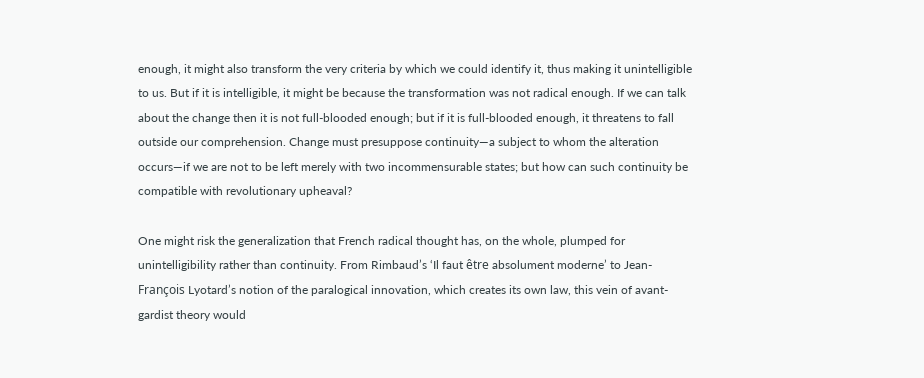enough, it might also transform the very criteria by which we could identify it, thus making it unintelligible to us. But if it is intelligible, it might be because the transformation was not radical enough. If we can talk about the change then it is not full-blooded enough; but if it is full-blooded enough, it threatens to fall outside our comprehension. Change must presuppose continuity—a subject to whom the alteration occurs—if we are not to be left merely with two incommensurable states; but how can such continuity be compatible with revolutionary upheaval?

One might risk the generalization that French radical thought has, on the whole, plumped for unintelligibility rather than continuity. From Rimbaud’s ‘Il faut être absolument moderne’ to Jean-François Lyotard’s notion of the paralogical innovation, which creates its own law, this vein of avant-gardist theory would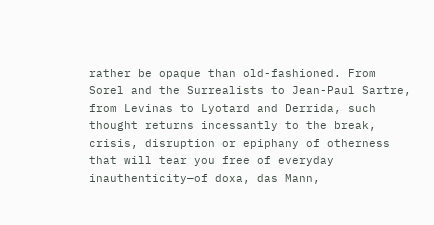rather be opaque than old-fashioned. From Sorel and the Surrealists to Jean-Paul Sartre, from Levinas to Lyotard and Derrida, such thought returns incessantly to the break, crisis, disruption or epiphany of otherness that will tear you free of everyday inauthenticity—of doxa, das Mann,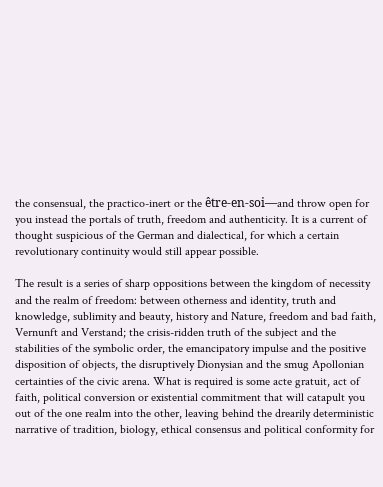the consensual, the practico-inert or the être-en-soi—and throw open for you instead the portals of truth, freedom and authenticity. It is a current of thought suspicious of the German and dialectical, for which a certain revolutionary continuity would still appear possible.

The result is a series of sharp oppositions between the kingdom of necessity and the realm of freedom: between otherness and identity, truth and knowledge, sublimity and beauty, history and Nature, freedom and bad faith, Vernunft and Verstand; the crisis-ridden truth of the subject and the stabilities of the symbolic order, the emancipatory impulse and the positive disposition of objects, the disruptively Dionysian and the smug Apollonian certainties of the civic arena. What is required is some acte gratuit, act of faith, political conversion or existential commitment that will catapult you out of the one realm into the other, leaving behind the drearily deterministic narrative of tradition, biology, ethical consensus and political conformity for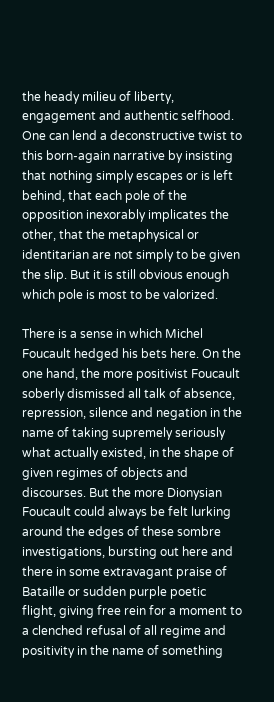the heady milieu of liberty, engagement and authentic selfhood. One can lend a deconstructive twist to this born-again narrative by insisting that nothing simply escapes or is left behind, that each pole of the opposition inexorably implicates the other, that the metaphysical or identitarian are not simply to be given the slip. But it is still obvious enough which pole is most to be valorized.

There is a sense in which Michel Foucault hedged his bets here. On the one hand, the more positivist Foucault soberly dismissed all talk of absence, repression, silence and negation in the name of taking supremely seriously what actually existed, in the shape of given regimes of objects and discourses. But the more Dionysian Foucault could always be felt lurking around the edges of these sombre investigations, bursting out here and there in some extravagant praise of Bataille or sudden purple poetic flight, giving free rein for a moment to a clenched refusal of all regime and positivity in the name of something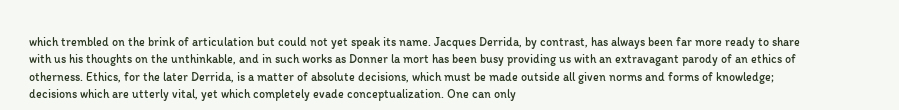which trembled on the brink of articulation but could not yet speak its name. Jacques Derrida, by contrast, has always been far more ready to share with us his thoughts on the unthinkable, and in such works as Donner la mort has been busy providing us with an extravagant parody of an ethics of otherness. Ethics, for the later Derrida, is a matter of absolute decisions, which must be made outside all given norms and forms of knowledge; decisions which are utterly vital, yet which completely evade conceptualization. One can only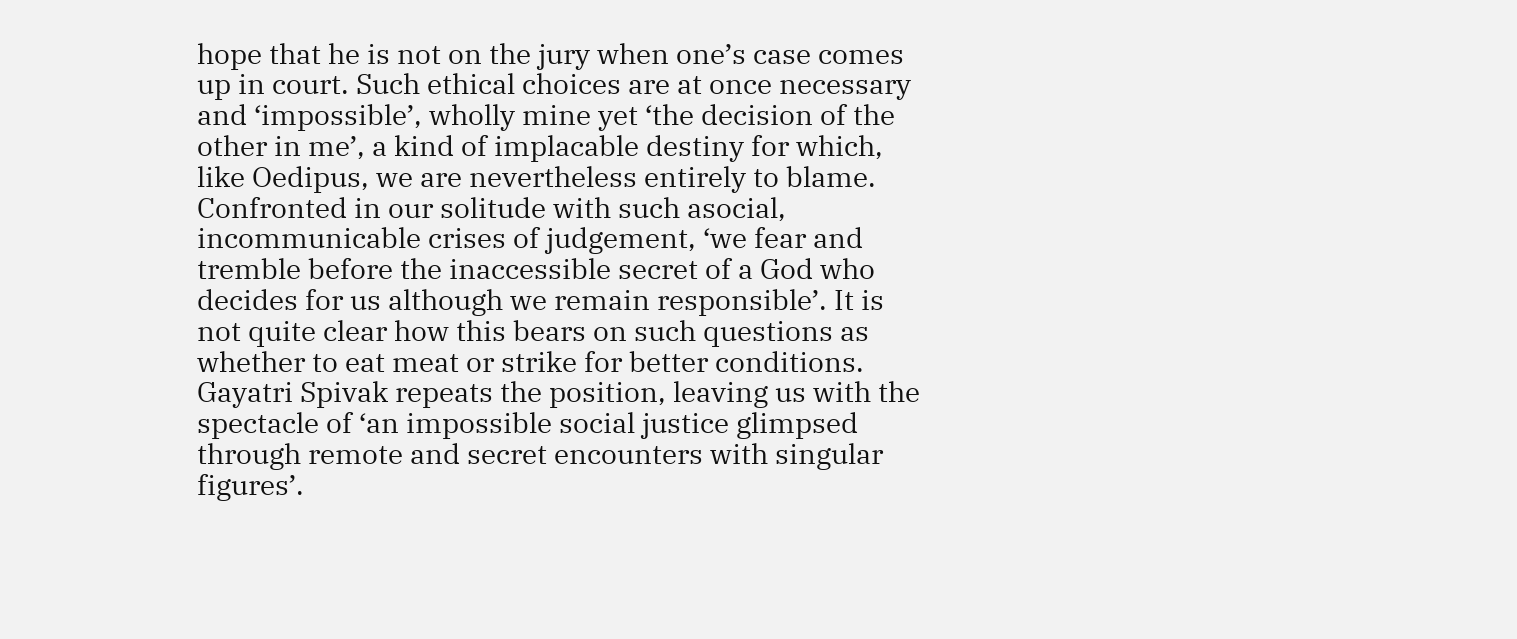hope that he is not on the jury when one’s case comes up in court. Such ethical choices are at once necessary and ‘impossible’, wholly mine yet ‘the decision of the other in me’, a kind of implacable destiny for which, like Oedipus, we are nevertheless entirely to blame. Confronted in our solitude with such asocial, incommunicable crises of judgement, ‘we fear and tremble before the inaccessible secret of a God who decides for us although we remain responsible’. It is not quite clear how this bears on such questions as whether to eat meat or strike for better conditions. Gayatri Spivak repeats the position, leaving us with the spectacle of ‘an impossible social justice glimpsed through remote and secret encounters with singular figures’.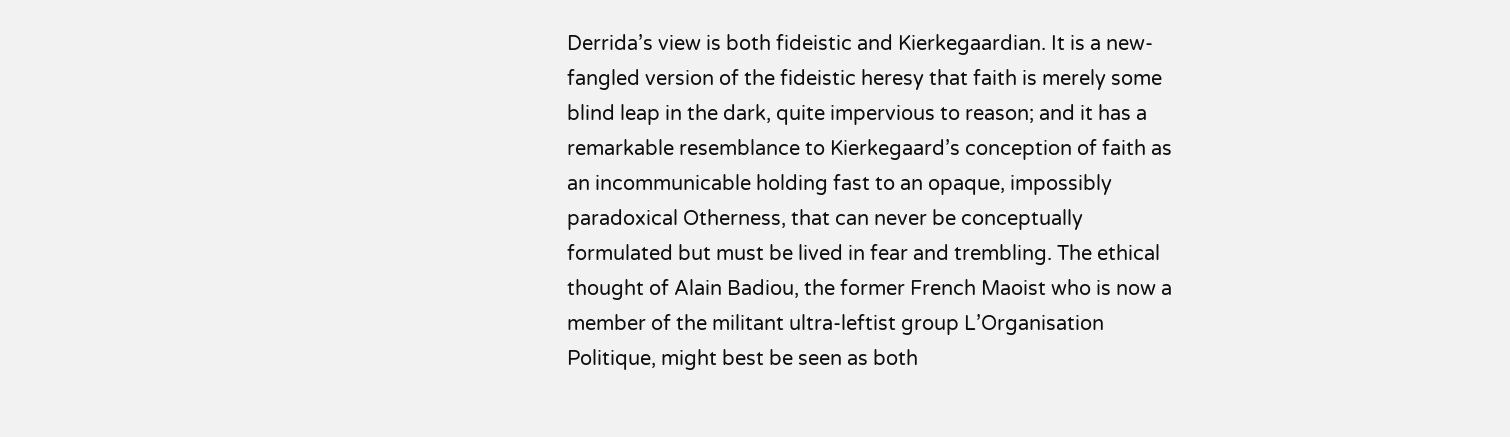Derrida’s view is both fideistic and Kierkegaardian. It is a new-fangled version of the fideistic heresy that faith is merely some blind leap in the dark, quite impervious to reason; and it has a remarkable resemblance to Kierkegaard’s conception of faith as an incommunicable holding fast to an opaque, impossibly paradoxical Otherness, that can never be conceptually formulated but must be lived in fear and trembling. The ethical thought of Alain Badiou, the former French Maoist who is now a member of the militant ultra-leftist group L’Organisation Politique, might best be seen as both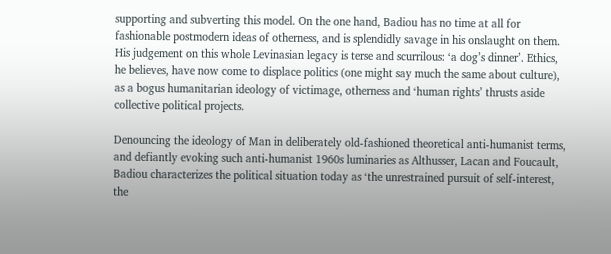supporting and subverting this model. On the one hand, Badiou has no time at all for fashionable postmodern ideas of otherness, and is splendidly savage in his onslaught on them. His judgement on this whole Levinasian legacy is terse and scurrilous: ‘a dog’s dinner’. Ethics, he believes, have now come to displace politics (one might say much the same about culture), as a bogus humanitarian ideology of victimage, otherness and ‘human rights’ thrusts aside collective political projects.

Denouncing the ideology of Man in deliberately old-fashioned theoretical anti-humanist terms, and defiantly evoking such anti-humanist 1960s luminaries as Althusser, Lacan and Foucault, Badiou characterizes the political situation today as ‘the unrestrained pursuit of self-interest, the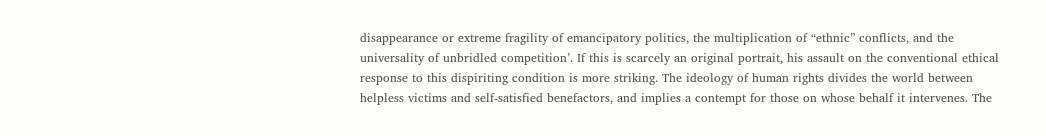disappearance or extreme fragility of emancipatory politics, the multiplication of “ethnic” conflicts, and the universality of unbridled competition’. If this is scarcely an original portrait, his assault on the conventional ethical response to this dispiriting condition is more striking. The ideology of human rights divides the world between helpless victims and self-satisfied benefactors, and implies a contempt for those on whose behalf it intervenes. The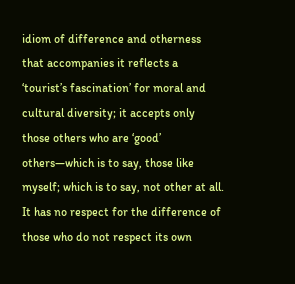idiom of difference and otherness that accompanies it reflects a ‘tourist’s fascination’ for moral and cultural diversity; it accepts only those others who are ‘good’ others—which is to say, those like myself; which is to say, not other at all. It has no respect for the difference of those who do not respect its own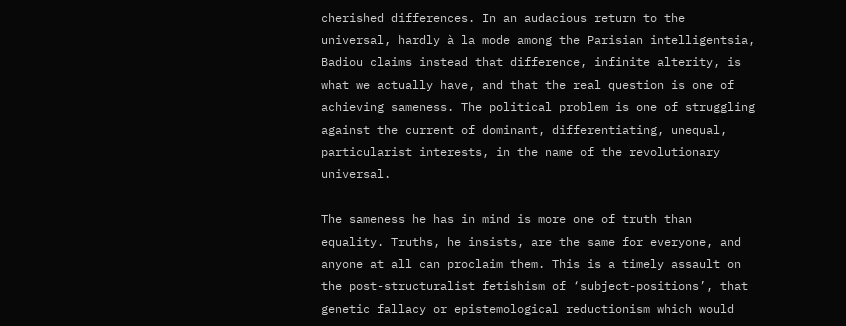cherished differences. In an audacious return to the universal, hardly à la mode among the Parisian intelligentsia, Badiou claims instead that difference, infinite alterity, is what we actually have, and that the real question is one of achieving sameness. The political problem is one of struggling against the current of dominant, differentiating, unequal, particularist interests, in the name of the revolutionary universal.

The sameness he has in mind is more one of truth than equality. Truths, he insists, are the same for everyone, and anyone at all can proclaim them. This is a timely assault on the post-structuralist fetishism of ‘subject-positions’, that genetic fallacy or epistemological reductionism which would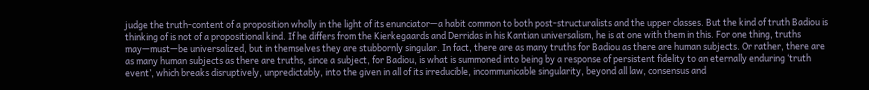judge the truth-content of a proposition wholly in the light of its enunciator—a habit common to both post-structuralists and the upper classes. But the kind of truth Badiou is thinking of is not of a propositional kind. If he differs from the Kierkegaards and Derridas in his Kantian universalism, he is at one with them in this. For one thing, truths may—must—be universalized, but in themselves they are stubbornly singular. In fact, there are as many truths for Badiou as there are human subjects. Or rather, there are as many human subjects as there are truths, since a subject, for Badiou, is what is summoned into being by a response of persistent fidelity to an eternally enduring ‘truth event’, which breaks disruptively, unpredictably, into the given in all of its irreducible, incommunicable singularity, beyond all law, consensus and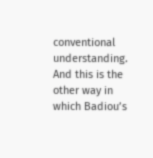conventional understanding. And this is the other way in which Badiou’s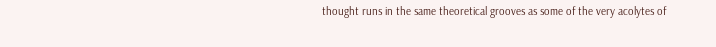thought runs in the same theoretical grooves as some of the very acolytes of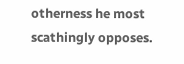otherness he most scathingly opposes.